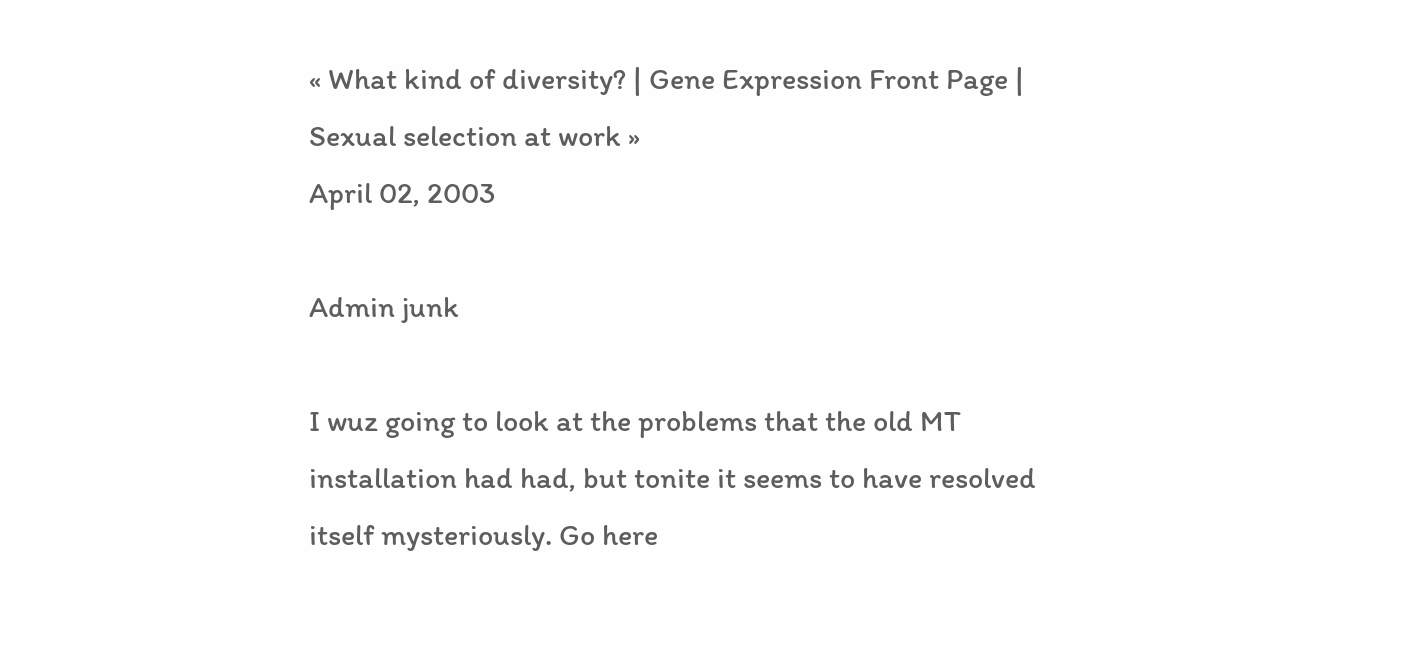« What kind of diversity? | Gene Expression Front Page | Sexual selection at work »
April 02, 2003

Admin junk

I wuz going to look at the problems that the old MT installation had had, but tonite it seems to have resolved itself mysteriously. Go here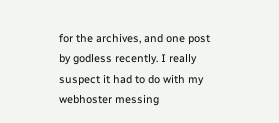for the archives, and one post by godless recently. I really suspect it had to do with my webhoster messing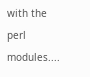with the perl modules....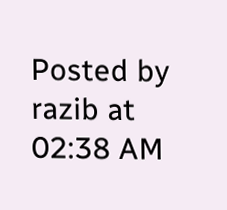Posted by razib at 02:38 AM